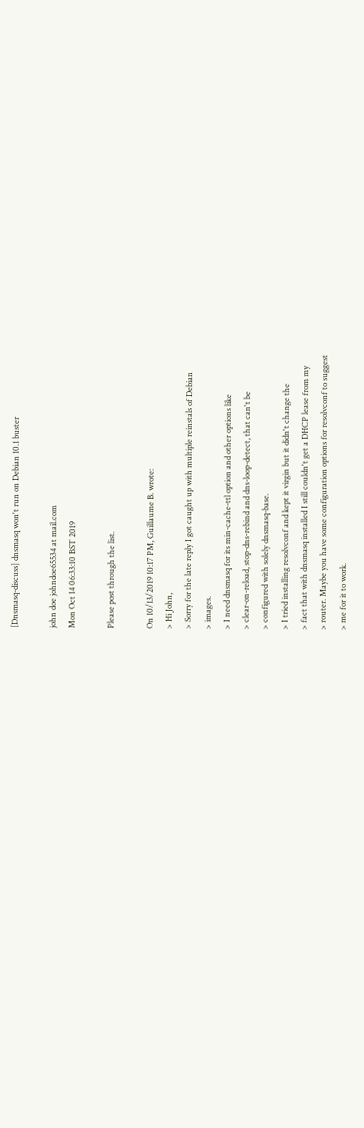[Dnsmasq-discuss] dnsmasq won't run on Debian 10.1 buster

john doe johndoe65534 at mail.com
Mon Oct 14 06:33:10 BST 2019

Please post through the list.

On 10/13/2019 10:17 PM, Guillaume B. wrote:
> Hi John,
> Sorry for the late reply I got caught up with multiple reinstals of Debian
> images.
> I need dnsmasq for its min-cache-ttl option and other options like
> clear-on-reload, stop-dns-rebind and dns-loop-detect, that can't be
> configured with solely dnsmasq-base.
> I tried installing resolvconf and kept it virgin but it didn't change the
> fact that with dnsmasq installed I still couldn't get a DHCP lease from my
> router. Maybe you have some configuration options for resolvconf to suggest
> me for it to work.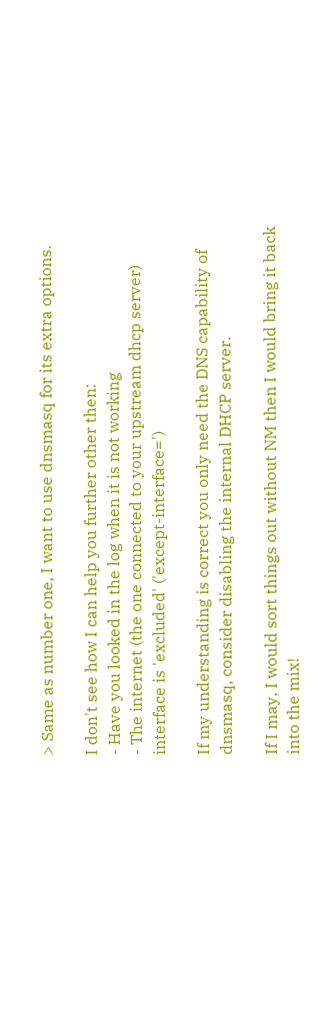> Same as number one, I want to use dnsmasq for its extra options.

I don't see how I can help you further other then:
- Have you looked in the log when it is not working
- The internet (the one connected to your upstream dhcp server)
interface is 'excluded' ('except-interface=')

If my understanding is correct you only need the DNS capability of
dnsmasq, consider disabling the internal DHCP server.

If I may, I would sort things out without NM then I would bring it back
into the mix!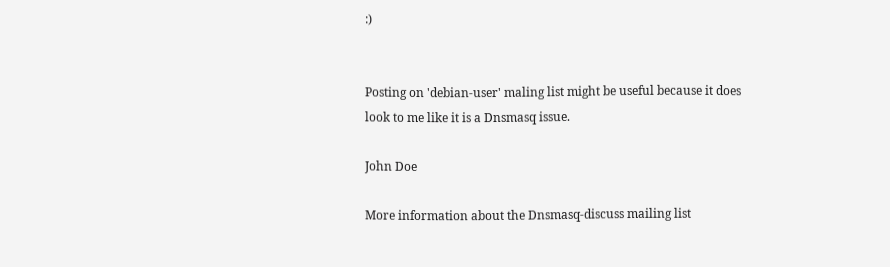:)


Posting on 'debian-user' maling list might be useful because it does
look to me like it is a Dnsmasq issue.

John Doe

More information about the Dnsmasq-discuss mailing list